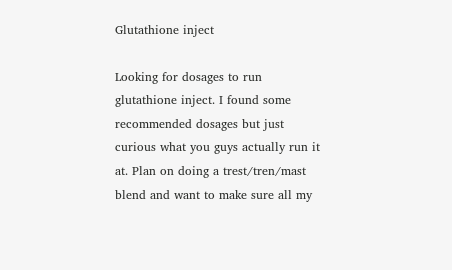Glutathione inject

Looking for dosages to run glutathione inject. I found some recommended dosages but just curious what you guys actually run it at. Plan on doing a trest/tren/mast blend and want to make sure all my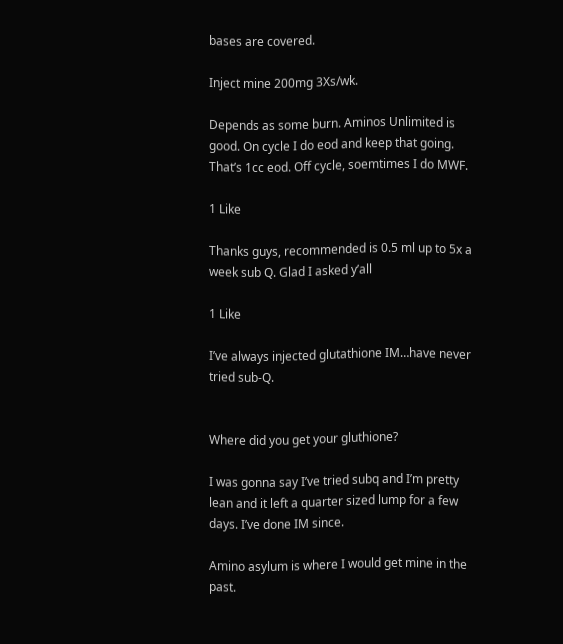bases are covered.

Inject mine 200mg 3Xs/wk.

Depends as some burn. Aminos Unlimited is good. On cycle I do eod and keep that going. That’s 1cc eod. Off cycle, soemtimes I do MWF.

1 Like

Thanks guys, recommended is 0.5 ml up to 5x a week sub Q. Glad I asked y’all

1 Like

I’ve always injected glutathione IM…have never tried sub-Q.


Where did you get your gluthione?

I was gonna say I’ve tried subq and I’m pretty lean and it left a quarter sized lump for a few days. I’ve done IM since.

Amino asylum is where I would get mine in the past.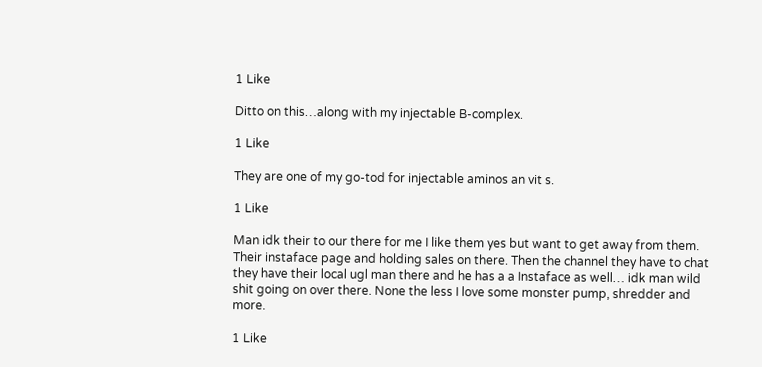1 Like

Ditto on this…along with my injectable B-complex.

1 Like

They are one of my go-tod for injectable aminos an vit s.

1 Like

Man idk their to our there for me I like them yes but want to get away from them. Their instaface page and holding sales on there. Then the channel they have to chat they have their local ugl man there and he has a a Instaface as well… idk man wild shit going on over there. None the less I love some monster pump, shredder and more.

1 Like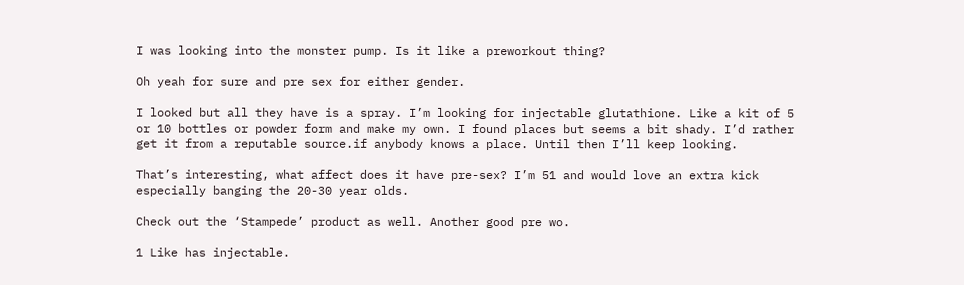I was looking into the monster pump. Is it like a preworkout thing?

Oh yeah for sure and pre sex for either gender.

I looked but all they have is a spray. I’m looking for injectable glutathione. Like a kit of 5 or 10 bottles or powder form and make my own. I found places but seems a bit shady. I’d rather get it from a reputable source.if anybody knows a place. Until then I’ll keep looking.

That’s interesting, what affect does it have pre-sex? I’m 51 and would love an extra kick especially banging the 20-30 year olds.

Check out the ‘Stampede’ product as well. Another good pre wo.

1 Like has injectable.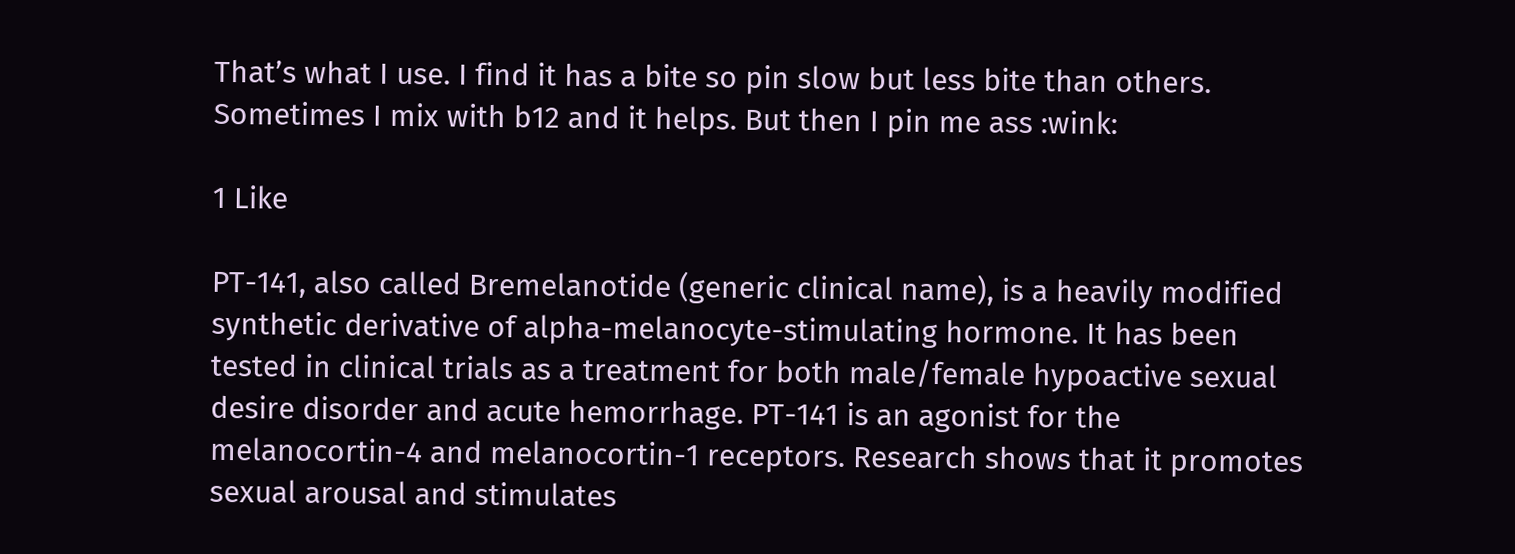That’s what I use. I find it has a bite so pin slow but less bite than others. Sometimes I mix with b12 and it helps. But then I pin me ass :wink:

1 Like

PT-141, also called Bremelanotide (generic clinical name), is a heavily modified synthetic derivative of alpha-melanocyte-stimulating hormone. It has been tested in clinical trials as a treatment for both male/female hypoactive sexual desire disorder and acute hemorrhage. PT-141 is an agonist for the melanocortin-4 and melanocortin-1 receptors. Research shows that it promotes sexual arousal and stimulates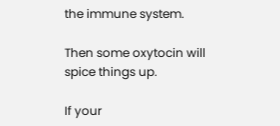the immune system.

Then some oxytocin will spice things up.

If your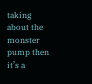taking about the monster pump then it’s a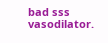bad sss vasodilator.